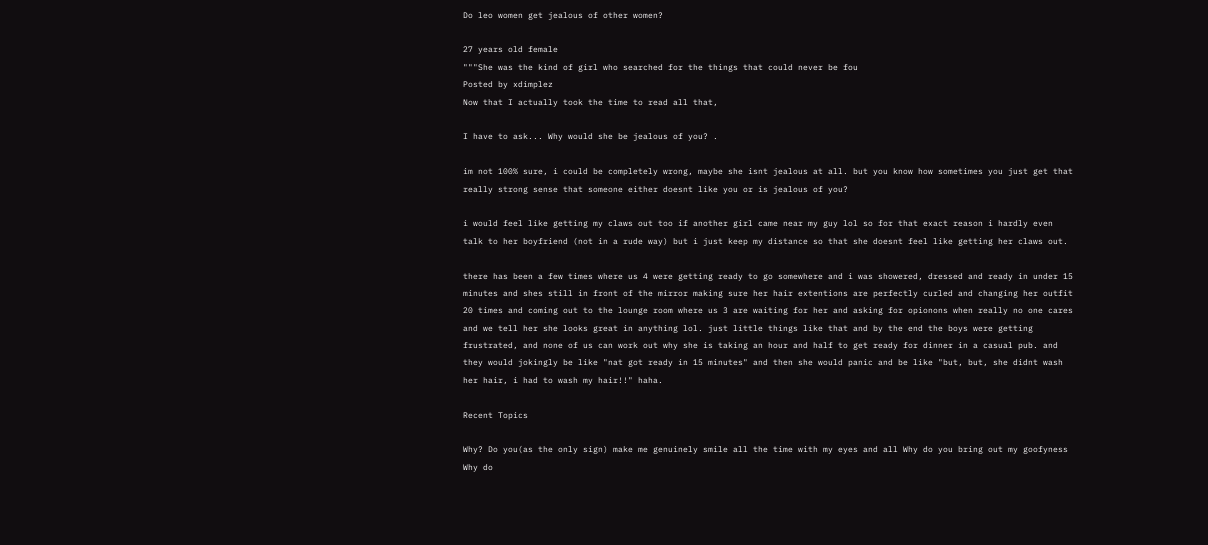Do leo women get jealous of other women?

27 years old female
"""She was the kind of girl who searched for the things that could never be fou
Posted by xdimplez
Now that I actually took the time to read all that,

I have to ask... Why would she be jealous of you? .

im not 100% sure, i could be completely wrong, maybe she isnt jealous at all. but you know how sometimes you just get that really strong sense that someone either doesnt like you or is jealous of you?

i would feel like getting my claws out too if another girl came near my guy lol so for that exact reason i hardly even talk to her boyfriend (not in a rude way) but i just keep my distance so that she doesnt feel like getting her claws out.

there has been a few times where us 4 were getting ready to go somewhere and i was showered, dressed and ready in under 15 minutes and shes still in front of the mirror making sure her hair extentions are perfectly curled and changing her outfit 20 times and coming out to the lounge room where us 3 are waiting for her and asking for opionons when really no one cares and we tell her she looks great in anything lol. just little things like that and by the end the boys were getting frustrated, and none of us can work out why she is taking an hour and half to get ready for dinner in a casual pub. and they would jokingly be like "nat got ready in 15 minutes" and then she would panic and be like "but, but, she didnt wash her hair, i had to wash my hair!!" haha.

Recent Topics

Why? Do you(as the only sign) make me genuinely smile all the time with my eyes and all Why do you bring out my goofyness Why do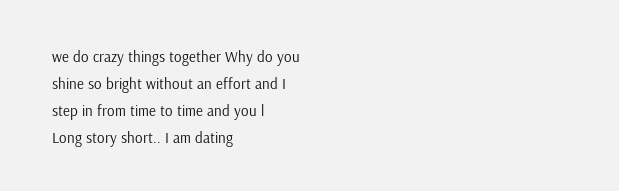we do crazy things together Why do you shine so bright without an effort and I step in from time to time and you l
Long story short.. I am dating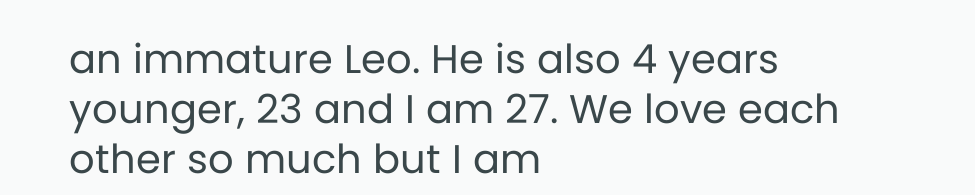an immature Leo. He is also 4 years younger, 23 and I am 27. We love each other so much but I am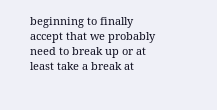beginning to finally accept that we probably need to break up or at least take a break at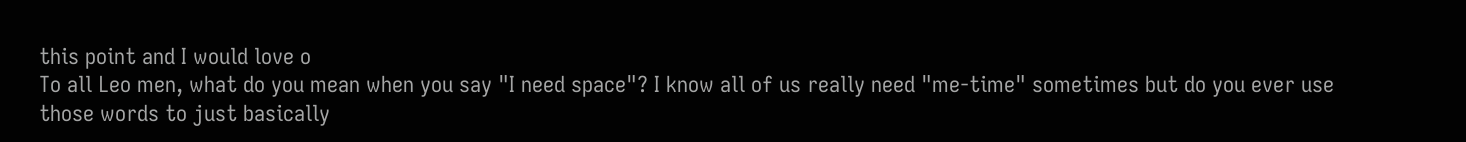this point and I would love o
To all Leo men, what do you mean when you say "I need space"? I know all of us really need "me-time" sometimes but do you ever use those words to just basically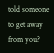told someone to get away from you?